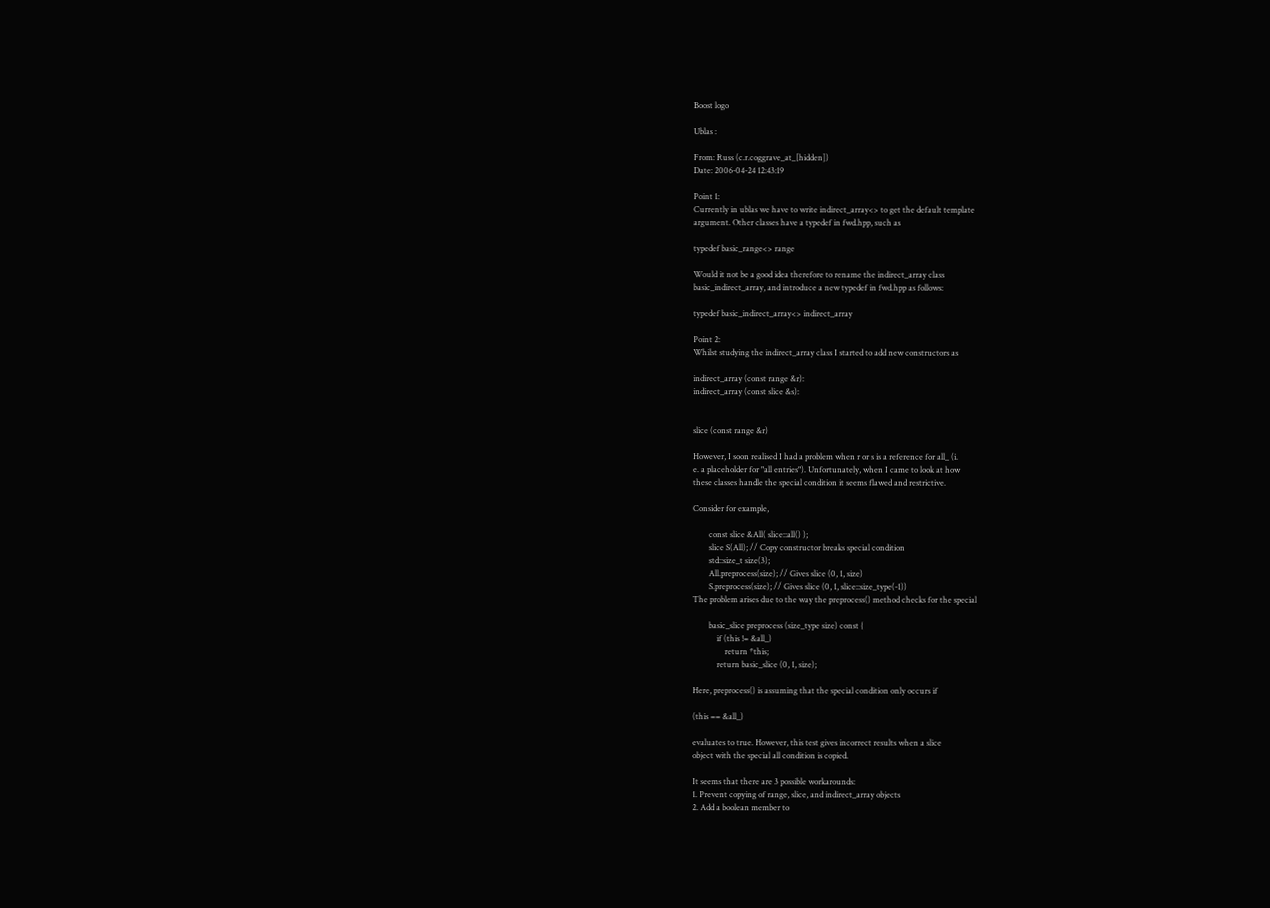Boost logo

Ublas :

From: Russ (c.r.coggrave_at_[hidden])
Date: 2006-04-24 12:43:19

Point 1:
Currently in ublas we have to write indirect_array<> to get the default template
argument. Other classes have a typedef in fwd.hpp, such as

typedef basic_range<> range

Would it not be a good idea therefore to rename the indirect_array class
basic_indirect_array, and introduce a new typedef in fwd.hpp as follows:

typedef basic_indirect_array<> indirect_array

Point 2:
Whilst studying the indirect_array class I started to add new constructors as

indirect_array (const range &r):
indirect_array (const slice &s):


slice (const range &r)

However, I soon realised I had a problem when r or s is a reference for all_ (i.
e. a placeholder for "all entries"). Unfortunately, when I came to look at how
these classes handle the special condition it seems flawed and restrictive.

Consider for example,

        const slice &All( slice::all() );
        slice S(All); // Copy constructor breaks special condition
        std::size_t size(3);
        All.preprocess(size); // Gives slice (0, 1, size)
        S.preprocess(size); // Gives slice (0, 1, slice::size_type(-1))
The problem arises due to the way the preprocess() method checks for the special

        basic_slice preprocess (size_type size) const {
            if (this != &all_)
                return *this;
            return basic_slice (0, 1, size);

Here, preprocess() is assuming that the special condition only occurs if

(this == &all_)

evaluates to true. However, this test gives incorrect results when a slice
object with the special all condition is copied.

It seems that there are 3 possible workarounds:
1. Prevent copying of range, slice, and indirect_array objects
2. Add a boolean member to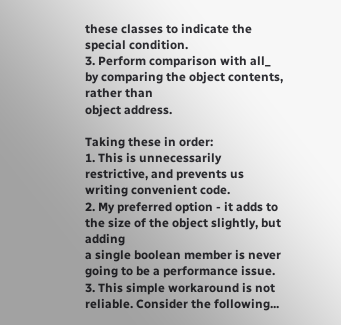these classes to indicate the special condition.
3. Perform comparison with all_ by comparing the object contents, rather than
object address.

Taking these in order:
1. This is unnecessarily restrictive, and prevents us writing convenient code.
2. My preferred option - it adds to the size of the object slightly, but adding
a single boolean member is never going to be a performance issue.
3. This simple workaround is not reliable. Consider the following...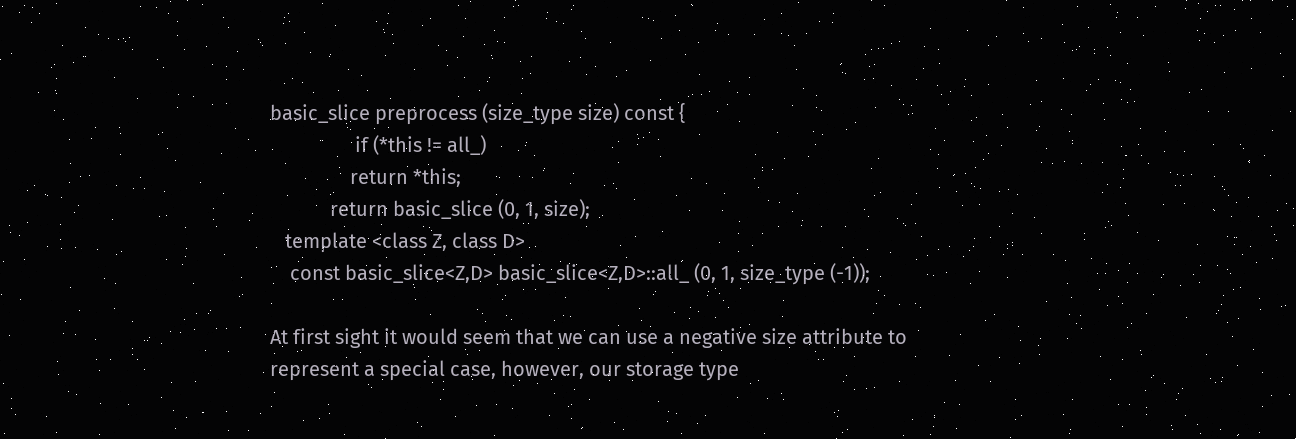basic_slice preprocess (size_type size) const {
                 if (*this != all_)
                return *this;
            return basic_slice (0, 1, size);
   template <class Z, class D>
    const basic_slice<Z,D> basic_slice<Z,D>::all_ (0, 1, size_type (-1));

At first sight it would seem that we can use a negative size attribute to
represent a special case, however, our storage type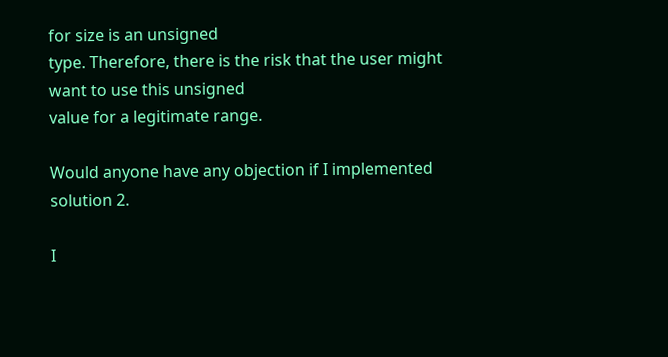for size is an unsigned
type. Therefore, there is the risk that the user might want to use this unsigned
value for a legitimate range.

Would anyone have any objection if I implemented solution 2.

I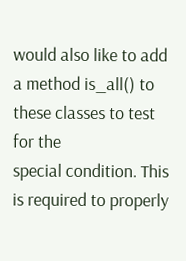would also like to add a method is_all() to these classes to test for the
special condition. This is required to properly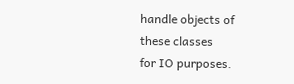handle objects of these classes
for IO purposes.